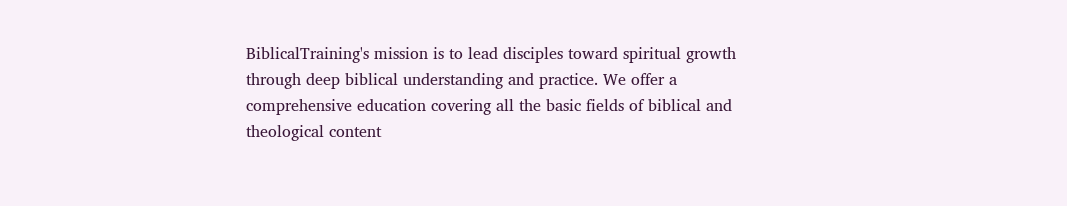BiblicalTraining's mission is to lead disciples toward spiritual growth through deep biblical understanding and practice. We offer a comprehensive education covering all the basic fields of biblical and theological content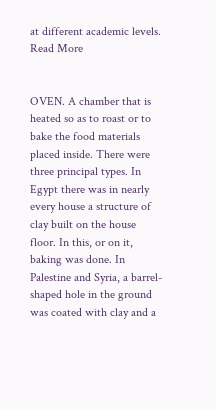at different academic levels.
Read More


OVEN. A chamber that is heated so as to roast or to bake the food materials placed inside. There were three principal types. In Egypt there was in nearly every house a structure of clay built on the house floor. In this, or on it, baking was done. In Palestine and Syria, a barrel-shaped hole in the ground was coated with clay and a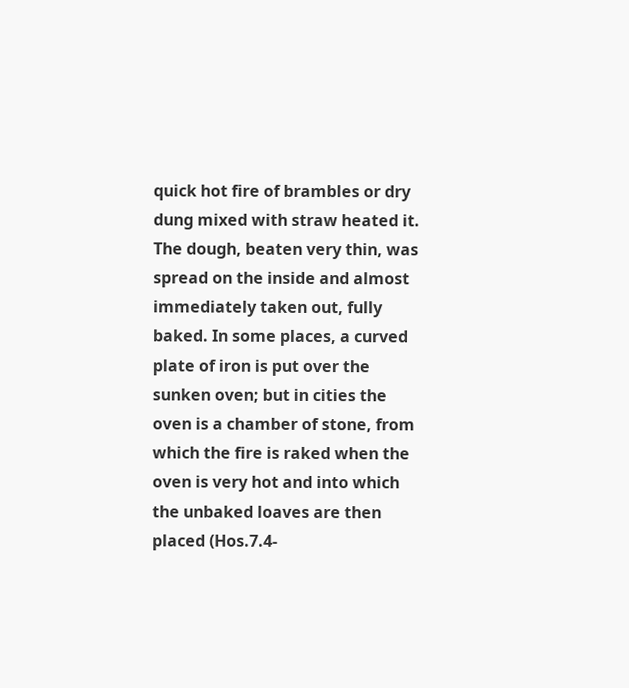quick hot fire of brambles or dry dung mixed with straw heated it. The dough, beaten very thin, was spread on the inside and almost immediately taken out, fully baked. In some places, a curved plate of iron is put over the sunken oven; but in cities the oven is a chamber of stone, from which the fire is raked when the oven is very hot and into which the unbaked loaves are then placed (Hos.7.4-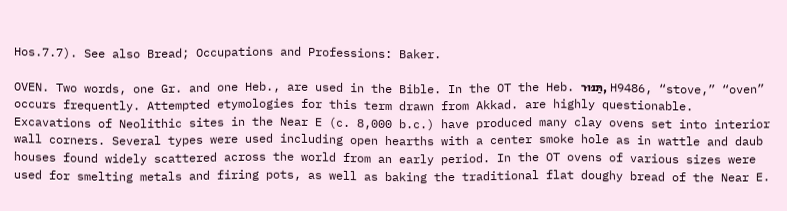Hos.7.7). See also Bread; Occupations and Professions: Baker.

OVEN. Two words, one Gr. and one Heb., are used in the Bible. In the OT the Heb. תַּנּוּר, H9486, “stove,” “oven” occurs frequently. Attempted etymologies for this term drawn from Akkad. are highly questionable. Excavations of Neolithic sites in the Near E (c. 8,000 b.c.) have produced many clay ovens set into interior wall corners. Several types were used including open hearths with a center smoke hole as in wattle and daub houses found widely scattered across the world from an early period. In the OT ovens of various sizes were used for smelting metals and firing pots, as well as baking the traditional flat doughy bread of the Near E.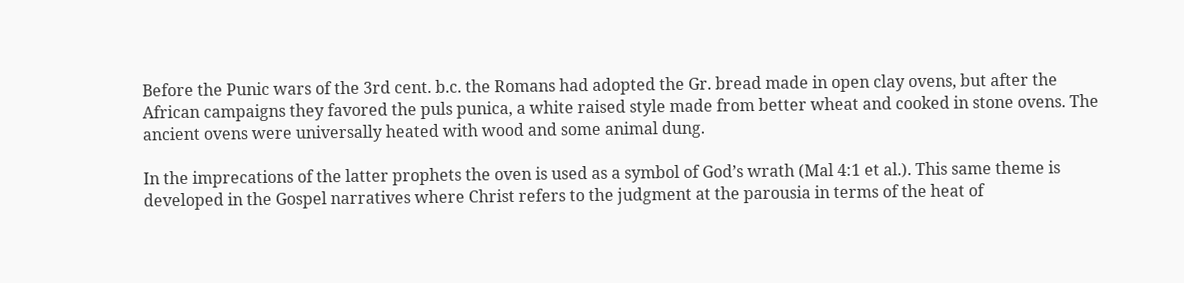Before the Punic wars of the 3rd cent. b.c. the Romans had adopted the Gr. bread made in open clay ovens, but after the African campaigns they favored the puls punica, a white raised style made from better wheat and cooked in stone ovens. The ancient ovens were universally heated with wood and some animal dung.

In the imprecations of the latter prophets the oven is used as a symbol of God’s wrath (Mal 4:1 et al.). This same theme is developed in the Gospel narratives where Christ refers to the judgment at the parousia in terms of the heat of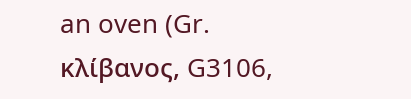an oven (Gr. κλίβανος, G3106,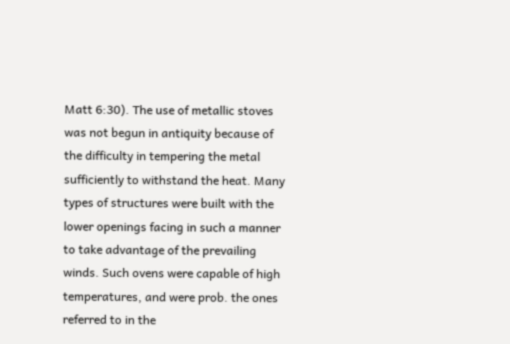Matt 6:30). The use of metallic stoves was not begun in antiquity because of the difficulty in tempering the metal sufficiently to withstand the heat. Many types of structures were built with the lower openings facing in such a manner to take advantage of the prevailing winds. Such ovens were capable of high temperatures, and were prob. the ones referred to in the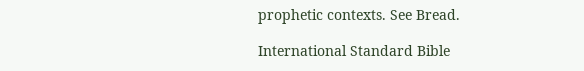prophetic contexts. See Bread.

International Standard Bible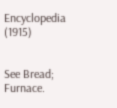Encyclopedia (1915)


See Bread; Furnace.